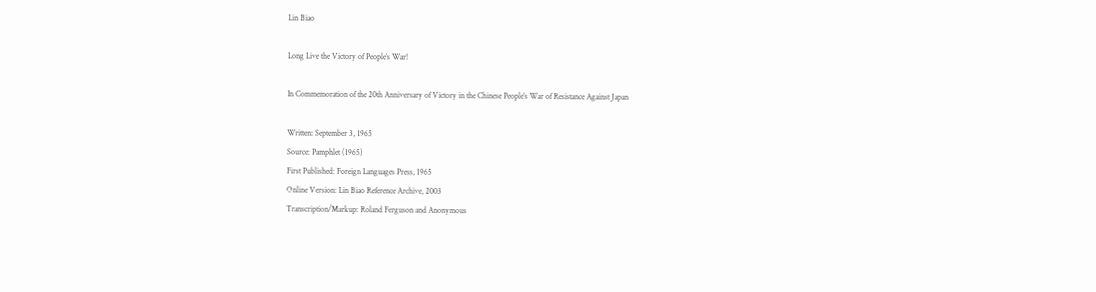Lin Biao

Long Live the Victory of People’s War!

In Commemoration of the 20th Anniversary of Victory in the Chinese People’s War of Resistance Against Japan

Written: September 3, 1965
Source: Pamphlet (1965)
First Published: Foreign Languages Press, 1965
Online Version: Lin Biao Reference Archive, 2003
Transcription/Markup: Roland Ferguson and Anonymous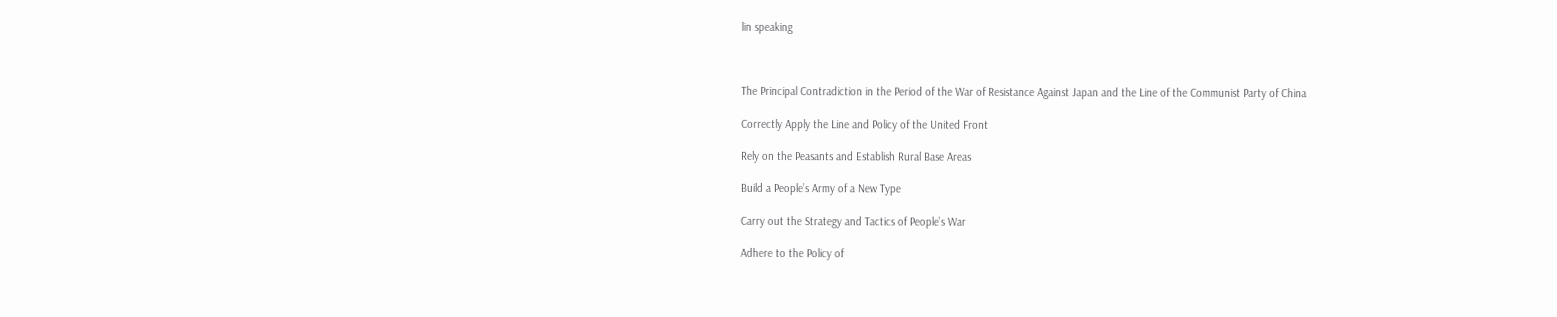lin speaking



The Principal Contradiction in the Period of the War of Resistance Against Japan and the Line of the Communist Party of China

Correctly Apply the Line and Policy of the United Front

Rely on the Peasants and Establish Rural Base Areas

Build a People’s Army of a New Type

Carry out the Strategy and Tactics of People’s War

Adhere to the Policy of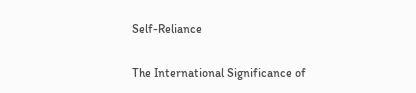Self-Reliance

The International Significance of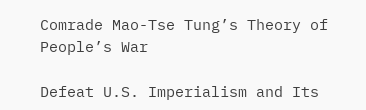Comrade Mao-Tse Tung’s Theory of People’s War

Defeat U.S. Imperialism and Its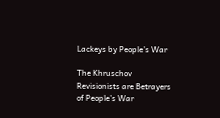Lackeys by People’s War

The Khruschov Revisionists are Betrayers of People’s War